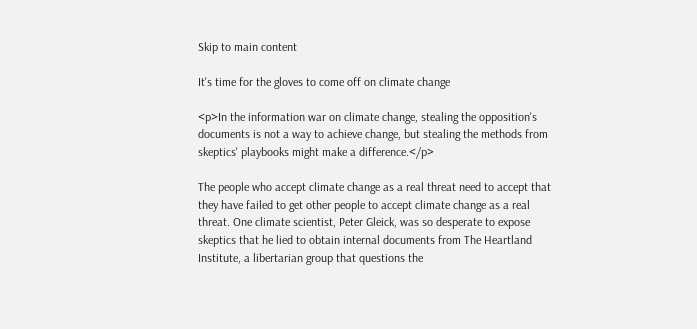Skip to main content

It's time for the gloves to come off on climate change

<p>In the information war on climate change, stealing the opposition's documents is not a way to achieve change, but stealing the methods from skeptics' playbooks might make a difference.</p>

The people who accept climate change as a real threat need to accept that they have failed to get other people to accept climate change as a real threat. One climate scientist, Peter Gleick, was so desperate to expose skeptics that he lied to obtain internal documents from The Heartland Institute, a libertarian group that questions the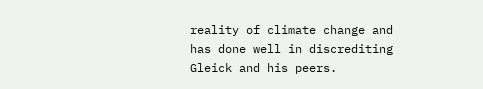reality of climate change and has done well in discrediting Gleick and his peers.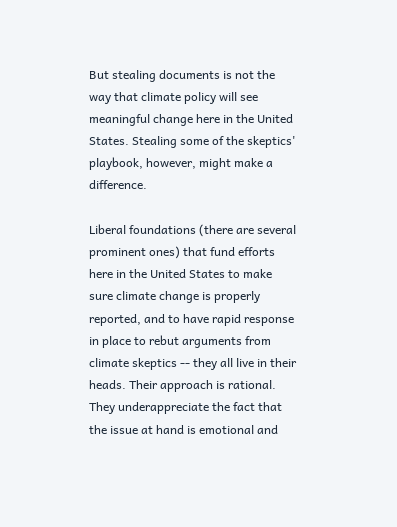But stealing documents is not the way that climate policy will see meaningful change here in the United States. Stealing some of the skeptics' playbook, however, might make a difference.

Liberal foundations (there are several prominent ones) that fund efforts here in the United States to make sure climate change is properly reported, and to have rapid response in place to rebut arguments from climate skeptics -- they all live in their heads. Their approach is rational. They underappreciate the fact that the issue at hand is emotional and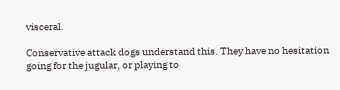visceral.

Conservative attack dogs understand this. They have no hesitation going for the jugular, or playing to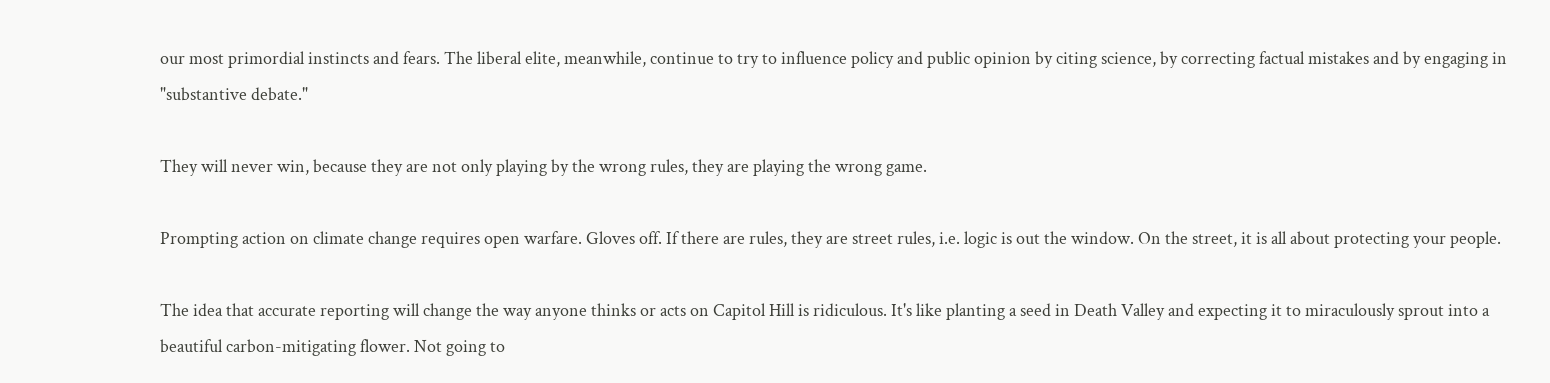our most primordial instincts and fears. The liberal elite, meanwhile, continue to try to influence policy and public opinion by citing science, by correcting factual mistakes and by engaging in "substantive debate."

They will never win, because they are not only playing by the wrong rules, they are playing the wrong game.

Prompting action on climate change requires open warfare. Gloves off. If there are rules, they are street rules, i.e. logic is out the window. On the street, it is all about protecting your people.

The idea that accurate reporting will change the way anyone thinks or acts on Capitol Hill is ridiculous. It's like planting a seed in Death Valley and expecting it to miraculously sprout into a beautiful carbon-mitigating flower. Not going to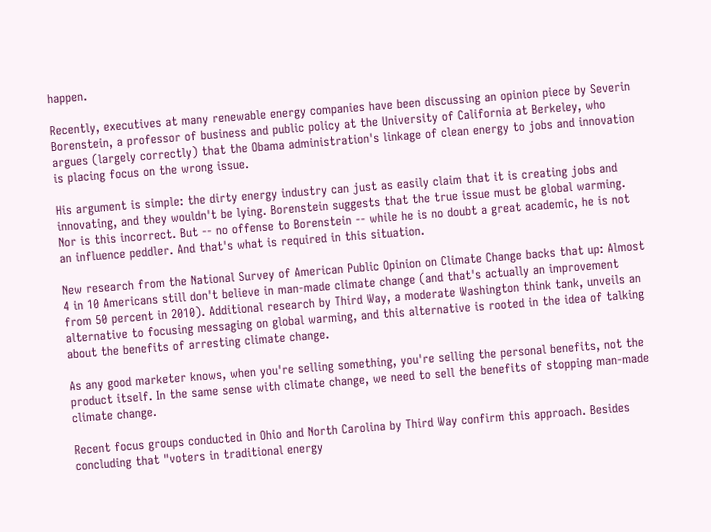happen.

Recently, executives at many renewable energy companies have been discussing an opinion piece by Severin Borenstein, a professor of business and public policy at the University of California at Berkeley, who argues (largely correctly) that the Obama administration's linkage of clean energy to jobs and innovation is placing focus on the wrong issue.

His argument is simple: the dirty energy industry can just as easily claim that it is creating jobs and innovating, and they wouldn't be lying. Borenstein suggests that the true issue must be global warming. Nor is this incorrect. But -- no offense to Borenstein -- while he is no doubt a great academic, he is not an influence peddler. And that's what is required in this situation.

New research from the National Survey of American Public Opinion on Climate Change backs that up: Almost 4 in 10 Americans still don't believe in man-made climate change (and that's actually an improvement from 50 percent in 2010). Additional research by Third Way, a moderate Washington think tank, unveils an alternative to focusing messaging on global warming, and this alternative is rooted in the idea of talking about the benefits of arresting climate change.

As any good marketer knows, when you're selling something, you're selling the personal benefits, not the product itself. In the same sense with climate change, we need to sell the benefits of stopping man-made climate change.

Recent focus groups conducted in Ohio and North Carolina by Third Way confirm this approach. Besides concluding that "voters in traditional energy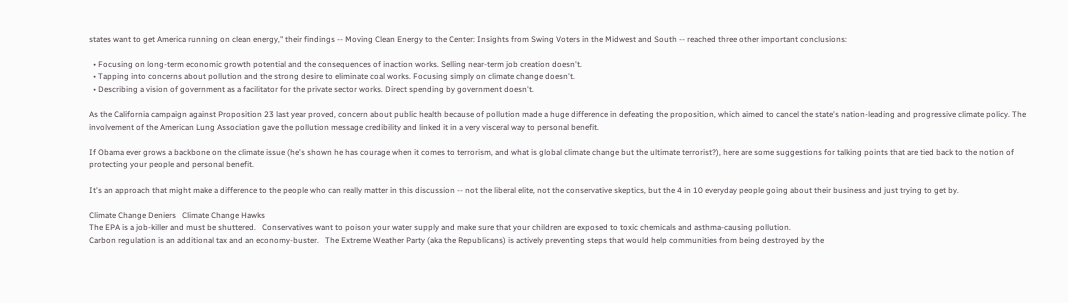states want to get America running on clean energy," their findings -- Moving Clean Energy to the Center: Insights from Swing Voters in the Midwest and South -- reached three other important conclusions:

  • Focusing on long-term economic growth potential and the consequences of inaction works. Selling near-term job creation doesn't.
  • Tapping into concerns about pollution and the strong desire to eliminate coal works. Focusing simply on climate change doesn't.
  • Describing a vision of government as a facilitator for the private sector works. Direct spending by government doesn't.

As the California campaign against Proposition 23 last year proved, concern about public health because of pollution made a huge difference in defeating the proposition, which aimed to cancel the state's nation-leading and progressive climate policy. The involvement of the American Lung Association gave the pollution message credibility and linked it in a very visceral way to personal benefit.

If Obama ever grows a backbone on the climate issue (he's shown he has courage when it comes to terrorism, and what is global climate change but the ultimate terrorist?), here are some suggestions for talking points that are tied back to the notion of protecting your people and personal benefit.

It's an approach that might make a difference to the people who can really matter in this discussion -- not the liberal elite, not the conservative skeptics, but the 4 in 10 everyday people going about their business and just trying to get by.

Climate Change Deniers   Climate Change Hawks
The EPA is a job-killer and must be shuttered.   Conservatives want to poison your water supply and make sure that your children are exposed to toxic chemicals and asthma-causing pollution.
Carbon regulation is an additional tax and an economy-buster.   The Extreme Weather Party (aka the Republicans) is actively preventing steps that would help communities from being destroyed by the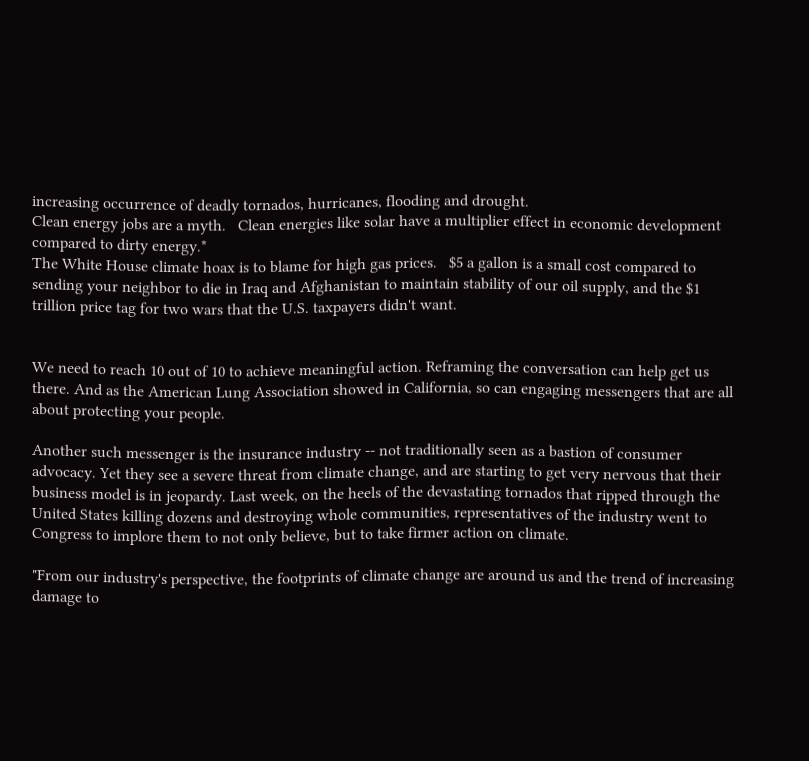increasing occurrence of deadly tornados, hurricanes, flooding and drought.
Clean energy jobs are a myth.   Clean energies like solar have a multiplier effect in economic development compared to dirty energy.*
The White House climate hoax is to blame for high gas prices.   $5 a gallon is a small cost compared to sending your neighbor to die in Iraq and Afghanistan to maintain stability of our oil supply, and the $1 trillion price tag for two wars that the U.S. taxpayers didn't want.


We need to reach 10 out of 10 to achieve meaningful action. Reframing the conversation can help get us there. And as the American Lung Association showed in California, so can engaging messengers that are all about protecting your people.

Another such messenger is the insurance industry -- not traditionally seen as a bastion of consumer advocacy. Yet they see a severe threat from climate change, and are starting to get very nervous that their business model is in jeopardy. Last week, on the heels of the devastating tornados that ripped through the United States killing dozens and destroying whole communities, representatives of the industry went to Congress to implore them to not only believe, but to take firmer action on climate.

"From our industry's perspective, the footprints of climate change are around us and the trend of increasing damage to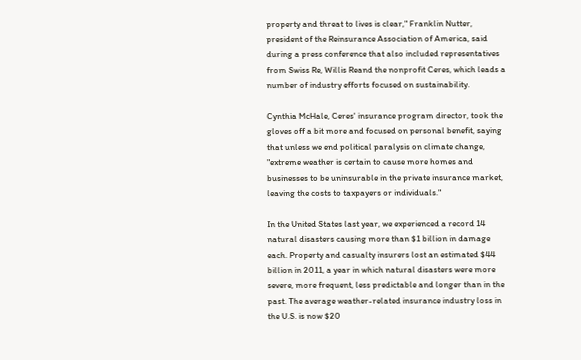property and threat to lives is clear," Franklin Nutter, president of the Reinsurance Association of America, said during a press conference that also included representatives from Swiss Re, Willis Reand the nonprofit Ceres, which leads a number of industry efforts focused on sustainability.

Cynthia McHale, Ceres' insurance program director, took the gloves off a bit more and focused on personal benefit, saying that unless we end political paralysis on climate change, "extreme weather is certain to cause more homes and businesses to be uninsurable in the private insurance market, leaving the costs to taxpayers or individuals."

In the United States last year, we experienced a record 14 natural disasters causing more than $1 billion in damage each. Property and casualty insurers lost an estimated $44 billion in 2011, a year in which natural disasters were more severe, more frequent, less predictable and longer than in the past. The average weather-related insurance industry loss in the U.S. is now $20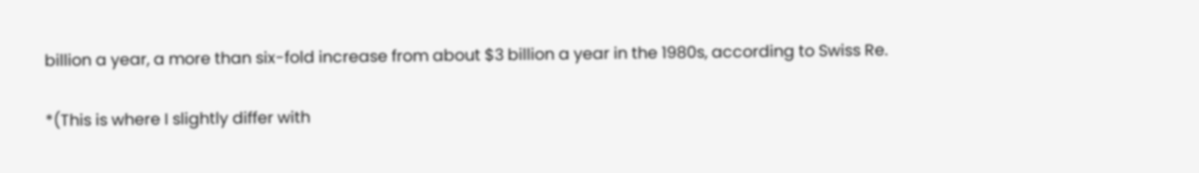billion a year, a more than six-fold increase from about $3 billion a year in the 1980s, according to Swiss Re.

*(This is where I slightly differ with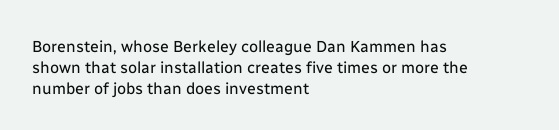Borenstein, whose Berkeley colleague Dan Kammen has shown that solar installation creates five times or more the number of jobs than does investment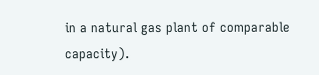in a natural gas plant of comparable capacity).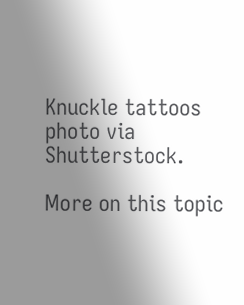Knuckle tattoos photo via Shutterstock.

More on this topic